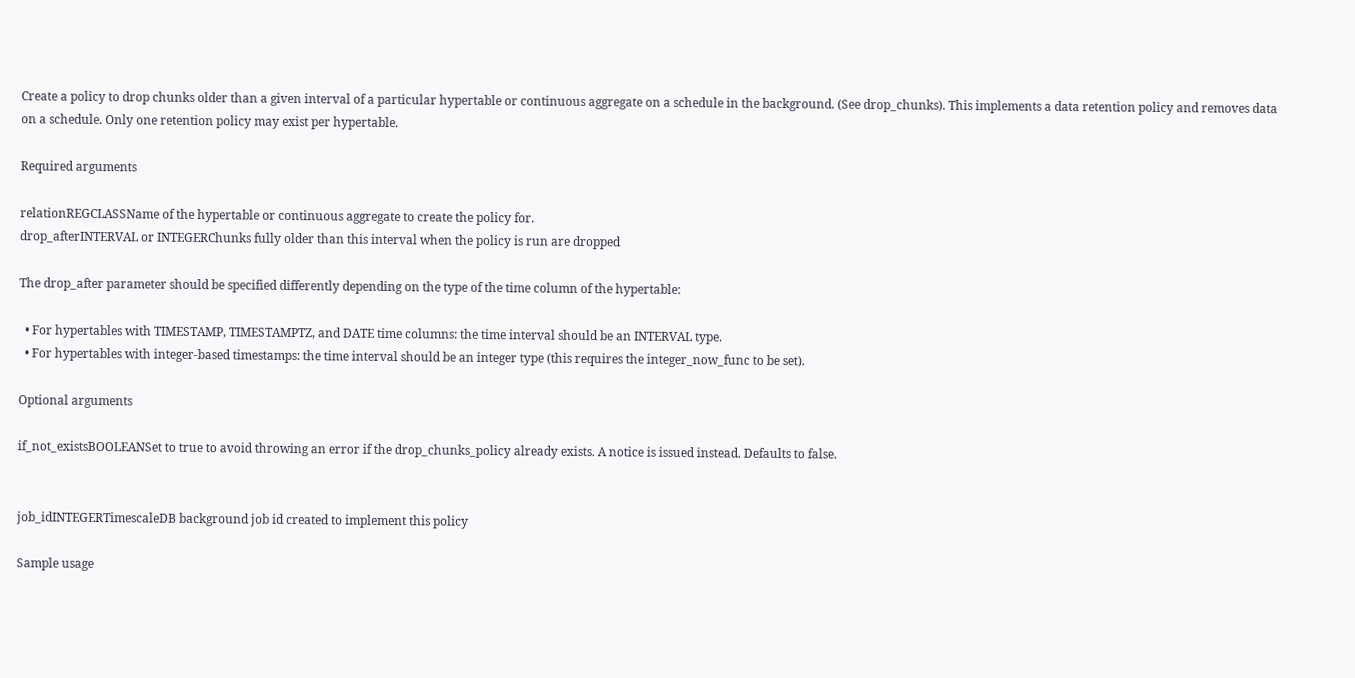Create a policy to drop chunks older than a given interval of a particular hypertable or continuous aggregate on a schedule in the background. (See drop_chunks). This implements a data retention policy and removes data on a schedule. Only one retention policy may exist per hypertable.

Required arguments

relationREGCLASSName of the hypertable or continuous aggregate to create the policy for.
drop_afterINTERVAL or INTEGERChunks fully older than this interval when the policy is run are dropped

The drop_after parameter should be specified differently depending on the type of the time column of the hypertable:

  • For hypertables with TIMESTAMP, TIMESTAMPTZ, and DATE time columns: the time interval should be an INTERVAL type.
  • For hypertables with integer-based timestamps: the time interval should be an integer type (this requires the integer_now_func to be set).

Optional arguments

if_not_existsBOOLEANSet to true to avoid throwing an error if the drop_chunks_policy already exists. A notice is issued instead. Defaults to false.


job_idINTEGERTimescaleDB background job id created to implement this policy

Sample usage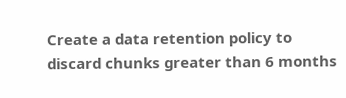Create a data retention policy to discard chunks greater than 6 months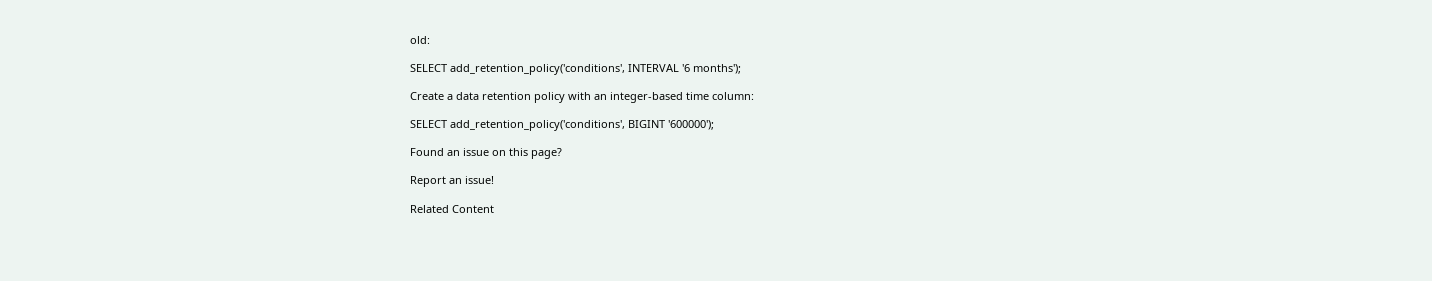old:

SELECT add_retention_policy('conditions', INTERVAL '6 months');

Create a data retention policy with an integer-based time column:

SELECT add_retention_policy('conditions', BIGINT '600000');

Found an issue on this page?

Report an issue!

Related Content